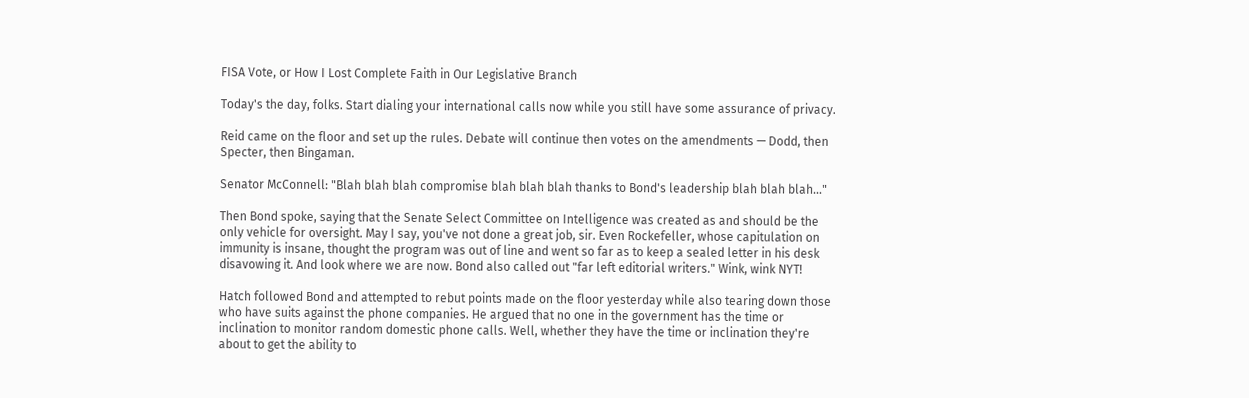FISA Vote, or How I Lost Complete Faith in Our Legislative Branch

Today's the day, folks. Start dialing your international calls now while you still have some assurance of privacy.

Reid came on the floor and set up the rules. Debate will continue then votes on the amendments — Dodd, then Specter, then Bingaman.

Senator McConnell: "Blah blah blah compromise blah blah blah thanks to Bond's leadership blah blah blah…"

Then Bond spoke, saying that the Senate Select Committee on Intelligence was created as and should be the only vehicle for oversight. May I say, you've not done a great job, sir. Even Rockefeller, whose capitulation on immunity is insane, thought the program was out of line and went so far as to keep a sealed letter in his desk disavowing it. And look where we are now. Bond also called out "far left editorial writers." Wink, wink NYT!

Hatch followed Bond and attempted to rebut points made on the floor yesterday while also tearing down those who have suits against the phone companies. He argued that no one in the government has the time or inclination to monitor random domestic phone calls. Well, whether they have the time or inclination they're about to get the ability to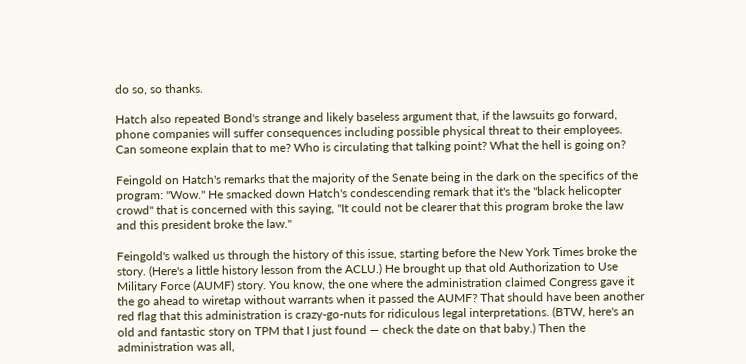do so, so thanks.

Hatch also repeated Bond's strange and likely baseless argument that, if the lawsuits go forward, phone companies will suffer consequences including possible physical threat to their employees. Can someone explain that to me? Who is circulating that talking point? What the hell is going on?

Feingold on Hatch's remarks that the majority of the Senate being in the dark on the specifics of the program: "Wow." He smacked down Hatch's condescending remark that it's the "black helicopter crowd" that is concerned with this saying, "It could not be clearer that this program broke the law and this president broke the law."

Feingold's walked us through the history of this issue, starting before the New York Times broke the story. (Here's a little history lesson from the ACLU.) He brought up that old Authorization to Use Military Force (AUMF) story. You know, the one where the administration claimed Congress gave it the go ahead to wiretap without warrants when it passed the AUMF? That should have been another red flag that this administration is crazy-go-nuts for ridiculous legal interpretations. (BTW, here's an old and fantastic story on TPM that I just found — check the date on that baby.) Then the administration was all,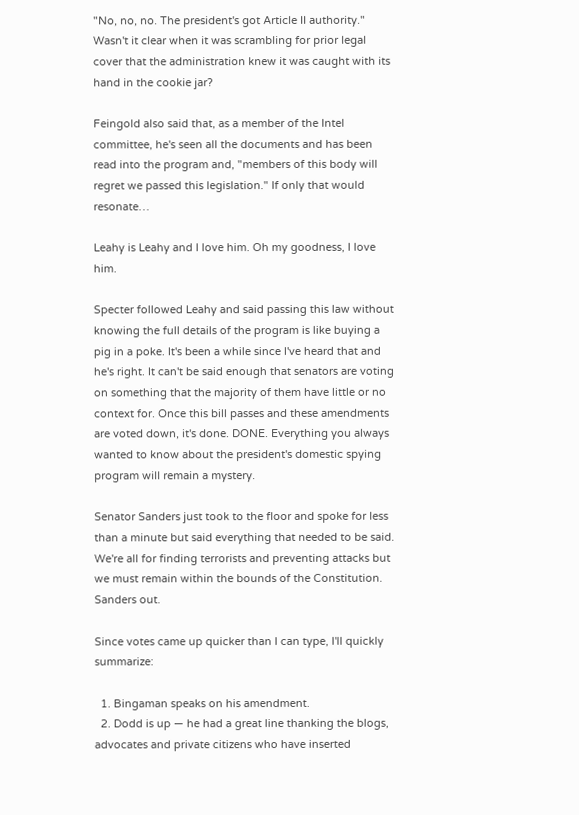"No, no, no. The president's got Article II authority." Wasn't it clear when it was scrambling for prior legal cover that the administration knew it was caught with its hand in the cookie jar?

Feingold also said that, as a member of the Intel committee, he's seen all the documents and has been read into the program and, "members of this body will regret we passed this legislation." If only that would resonate…

Leahy is Leahy and I love him. Oh my goodness, I love him.

Specter followed Leahy and said passing this law without knowing the full details of the program is like buying a pig in a poke. It's been a while since I've heard that and he's right. It can't be said enough that senators are voting on something that the majority of them have little or no context for. Once this bill passes and these amendments are voted down, it's done. DONE. Everything you always wanted to know about the president's domestic spying program will remain a mystery.

Senator Sanders just took to the floor and spoke for less than a minute but said everything that needed to be said. We're all for finding terrorists and preventing attacks but we must remain within the bounds of the Constitution. Sanders out.

Since votes came up quicker than I can type, I'll quickly summarize:

  1. Bingaman speaks on his amendment.
  2. Dodd is up — he had a great line thanking the blogs, advocates and private citizens who have inserted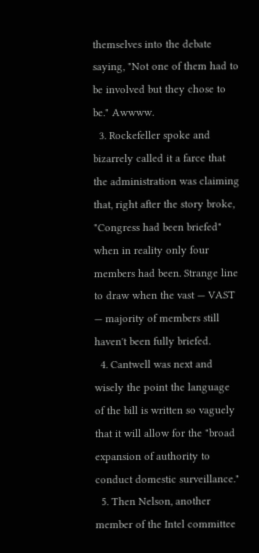themselves into the debate saying, "Not one of them had to be involved but they chose to be." Awwww.
  3. Rockefeller spoke and bizarrely called it a farce that the administration was claiming that, right after the story broke, "Congress had been briefed" when in reality only four members had been. Strange line to draw when the vast — VAST — majority of members still haven't been fully briefed.
  4. Cantwell was next and wisely the point the language of the bill is written so vaguely that it will allow for the "broad expansion of authority to conduct domestic surveillance."
  5. Then Nelson, another member of the Intel committee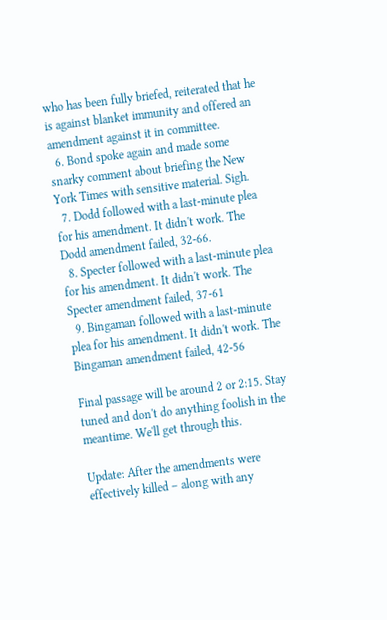who has been fully briefed, reiterated that he is against blanket immunity and offered an amendment against it in committee.
  6. Bond spoke again and made some snarky comment about briefing the New York Times with sensitive material. Sigh.
  7. Dodd followed with a last-minute plea for his amendment. It didn't work. The Dodd amendment failed, 32-66.
  8. Specter followed with a last-minute plea for his amendment. It didn't work. The Specter amendment failed, 37-61
  9. Bingaman followed with a last-minute plea for his amendment. It didn't work. The Bingaman amendment failed, 42-56

Final passage will be around 2 or 2:15. Stay tuned and don't do anything foolish in the meantime. We'll get through this.

Update: After the amendments were effectively killed – along with any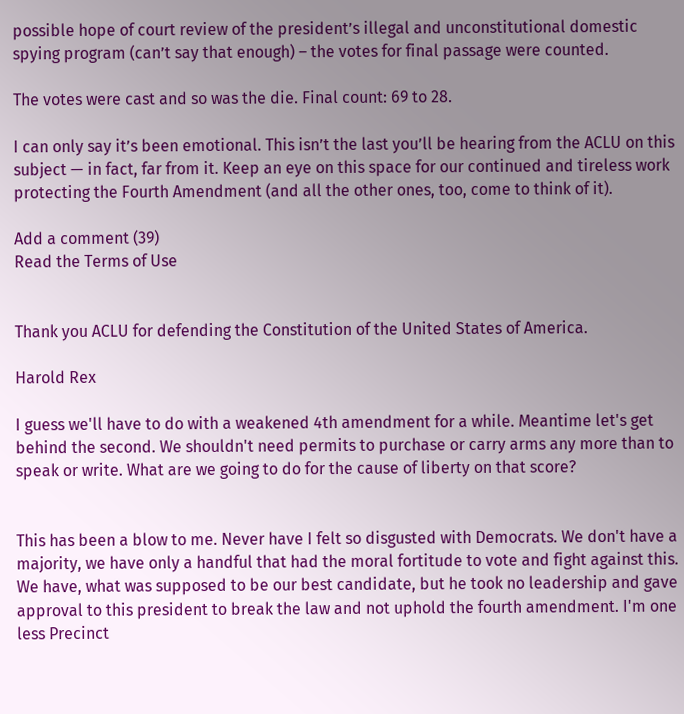possible hope of court review of the president’s illegal and unconstitutional domestic spying program (can’t say that enough) – the votes for final passage were counted.

The votes were cast and so was the die. Final count: 69 to 28.

I can only say it’s been emotional. This isn’t the last you’ll be hearing from the ACLU on this subject — in fact, far from it. Keep an eye on this space for our continued and tireless work protecting the Fourth Amendment (and all the other ones, too, come to think of it).

Add a comment (39)
Read the Terms of Use


Thank you ACLU for defending the Constitution of the United States of America.

Harold Rex

I guess we'll have to do with a weakened 4th amendment for a while. Meantime let's get behind the second. We shouldn't need permits to purchase or carry arms any more than to speak or write. What are we going to do for the cause of liberty on that score?


This has been a blow to me. Never have I felt so disgusted with Democrats. We don't have a majority, we have only a handful that had the moral fortitude to vote and fight against this. We have, what was supposed to be our best candidate, but he took no leadership and gave approval to this president to break the law and not uphold the fourth amendment. I'm one less Precinct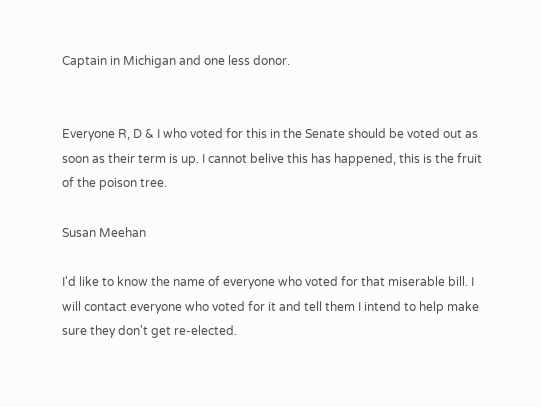Captain in Michigan and one less donor.


Everyone R, D & I who voted for this in the Senate should be voted out as soon as their term is up. I cannot belive this has happened, this is the fruit of the poison tree.

Susan Meehan

I'd like to know the name of everyone who voted for that miserable bill. I will contact everyone who voted for it and tell them I intend to help make sure they don't get re-elected.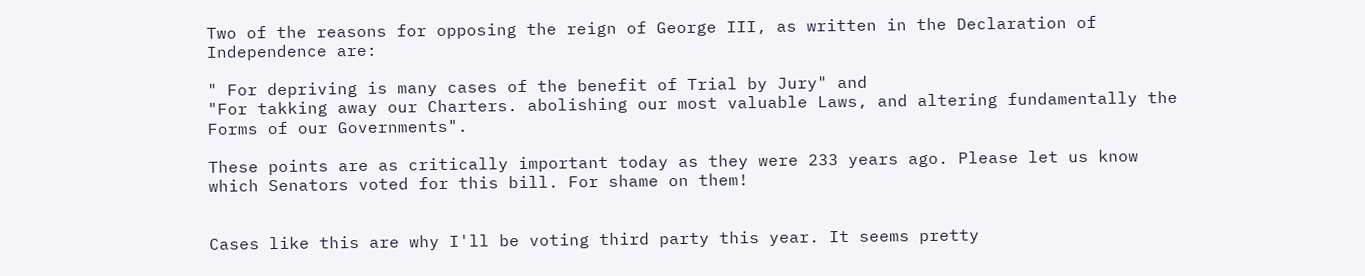Two of the reasons for opposing the reign of George III, as written in the Declaration of Independence are:

" For depriving is many cases of the benefit of Trial by Jury" and
"For takking away our Charters. abolishing our most valuable Laws, and altering fundamentally the Forms of our Governments".

These points are as critically important today as they were 233 years ago. Please let us know which Senators voted for this bill. For shame on them!


Cases like this are why I'll be voting third party this year. It seems pretty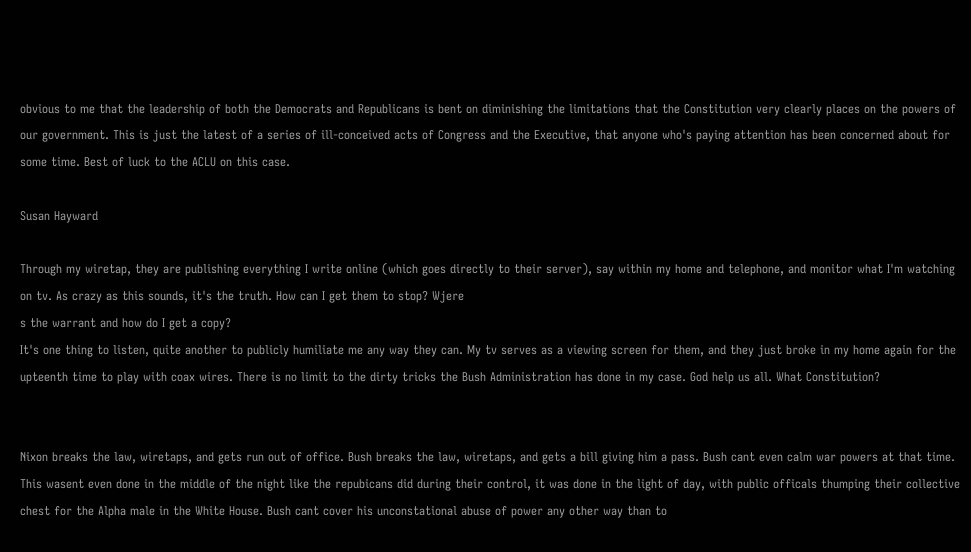obvious to me that the leadership of both the Democrats and Republicans is bent on diminishing the limitations that the Constitution very clearly places on the powers of our government. This is just the latest of a series of ill-conceived acts of Congress and the Executive, that anyone who's paying attention has been concerned about for some time. Best of luck to the ACLU on this case.

Susan Hayward

Through my wiretap, they are publishing everything I write online (which goes directly to their server), say within my home and telephone, and monitor what I'm watching on tv. As crazy as this sounds, it's the truth. How can I get them to stop? Wjere
s the warrant and how do I get a copy?
It's one thing to listen, quite another to publicly humiliate me any way they can. My tv serves as a viewing screen for them, and they just broke in my home again for the upteenth time to play with coax wires. There is no limit to the dirty tricks the Bush Administration has done in my case. God help us all. What Constitution?


Nixon breaks the law, wiretaps, and gets run out of office. Bush breaks the law, wiretaps, and gets a bill giving him a pass. Bush cant even calm war powers at that time. This wasent even done in the middle of the night like the repubicans did during their control, it was done in the light of day, with public officals thumping their collective chest for the Alpha male in the White House. Bush cant cover his unconstational abuse of power any other way than to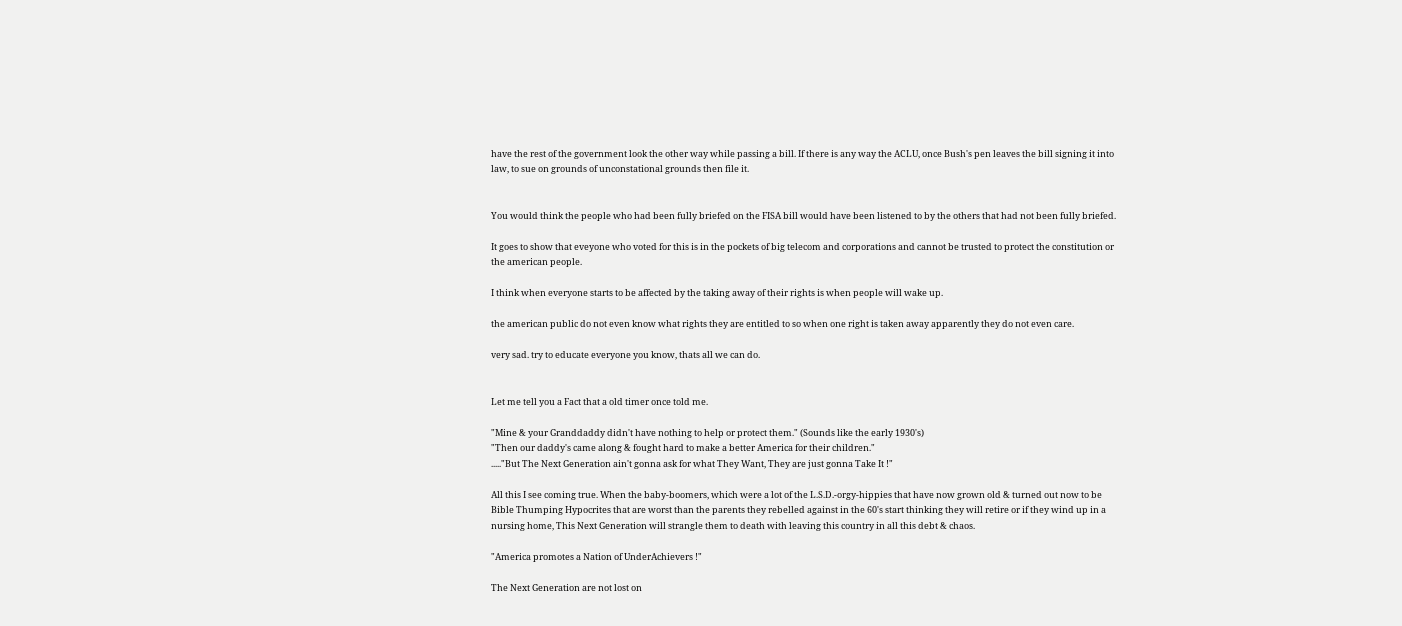have the rest of the government look the other way while passing a bill. If there is any way the ACLU, once Bush's pen leaves the bill signing it into law, to sue on grounds of unconstational grounds then file it.


You would think the people who had been fully briefed on the FISA bill would have been listened to by the others that had not been fully briefed.

It goes to show that eveyone who voted for this is in the pockets of big telecom and corporations and cannot be trusted to protect the constitution or the american people.

I think when everyone starts to be affected by the taking away of their rights is when people will wake up.

the american public do not even know what rights they are entitled to so when one right is taken away apparently they do not even care.

very sad. try to educate everyone you know, thats all we can do.


Let me tell you a Fact that a old timer once told me.

"Mine & your Granddaddy didn't have nothing to help or protect them." (Sounds like the early 1930's)
"Then our daddy's came along & fought hard to make a better America for their children."
....."But The Next Generation ain't gonna ask for what They Want, They are just gonna Take It !"

All this I see coming true. When the baby-boomers, which were a lot of the L.S.D.-orgy-hippies that have now grown old & turned out now to be Bible Thumping Hypocrites that are worst than the parents they rebelled against in the 60's start thinking they will retire or if they wind up in a nursing home, This Next Generation will strangle them to death with leaving this country in all this debt & chaos.

"America promotes a Nation of UnderAchievers !"

The Next Generation are not lost on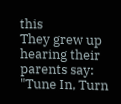this
They grew up hearing their parents say:
"Tune In, Turn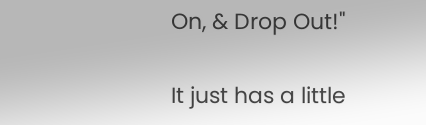On, & Drop Out!"

It just has a little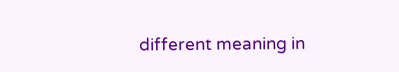different meaning in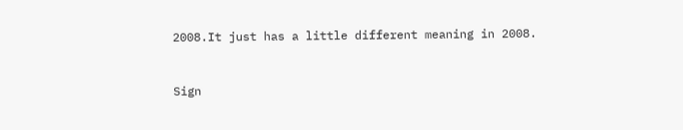2008.It just has a little different meaning in 2008.


Sign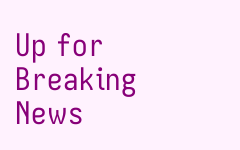Up for Breaking News